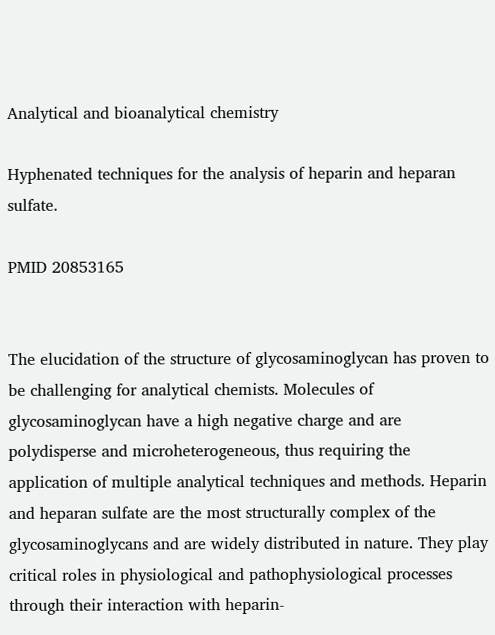Analytical and bioanalytical chemistry

Hyphenated techniques for the analysis of heparin and heparan sulfate.

PMID 20853165


The elucidation of the structure of glycosaminoglycan has proven to be challenging for analytical chemists. Molecules of glycosaminoglycan have a high negative charge and are polydisperse and microheterogeneous, thus requiring the application of multiple analytical techniques and methods. Heparin and heparan sulfate are the most structurally complex of the glycosaminoglycans and are widely distributed in nature. They play critical roles in physiological and pathophysiological processes through their interaction with heparin-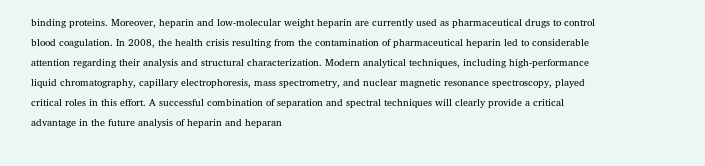binding proteins. Moreover, heparin and low-molecular weight heparin are currently used as pharmaceutical drugs to control blood coagulation. In 2008, the health crisis resulting from the contamination of pharmaceutical heparin led to considerable attention regarding their analysis and structural characterization. Modern analytical techniques, including high-performance liquid chromatography, capillary electrophoresis, mass spectrometry, and nuclear magnetic resonance spectroscopy, played critical roles in this effort. A successful combination of separation and spectral techniques will clearly provide a critical advantage in the future analysis of heparin and heparan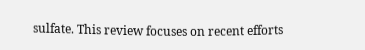sulfate. This review focuses on recent efforts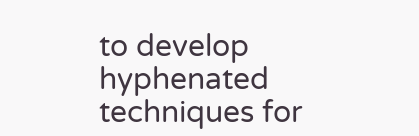to develop hyphenated techniques for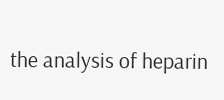the analysis of heparin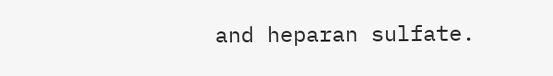and heparan sulfate.